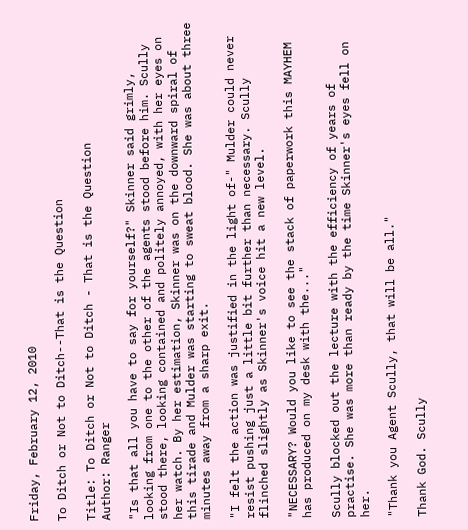Friday, February 12, 2010

To Ditch or Not to Ditch--That is the Question

Title: To Ditch or Not to Ditch - That is the Question
Author: Ranger

"Is that all you have to say for yourself?" Skinner said grimly, looking from one to the other of the agents stood before him. Scully stood there, looking contained and politely annoyed, with her eyes on her watch. By her estimation, Skinner was on the downward spiral of this tirade and Mulder was starting to sweat blood. She was about three minutes away from a sharp exit.

"I felt the action was justified in the light of-" Mulder could never resist pushing just a little bit further than necessary. Scully flinched slightly as Skinner's voice hit a new level.

"NECESSARY? Would you like to see the stack of paperwork this MAYHEM has produced on my desk with the..."

Scully blocked out the lecture with the efficiency of years of practise. She was more than ready by the time Skinner's eyes fell on her.

"Thank you Agent Scully, that will be all."

Thank God. Scully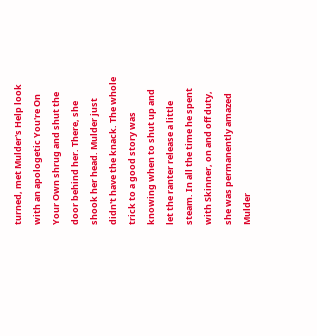turned, met Mulder's Help look with an apologetic You're On Your Own shrug and shut the door behind her. There, she shook her head. Mulder just didn't have the knack. The whole trick to a good story was knowing when to shut up and let the ranter release a little steam. In all the time he spent with Skinner, on and off duty, she was permanently amazed Mulder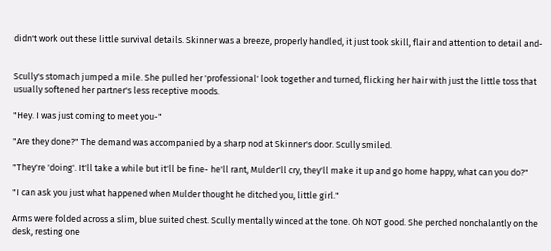didn't work out these little survival details. Skinner was a breeze, properly handled, it just took skill, flair and attention to detail and-


Scully's stomach jumped a mile. She pulled her 'professional' look together and turned, flicking her hair with just the little toss that usually softened her partner's less receptive moods.

"Hey. I was just coming to meet you-"

"Are they done?" The demand was accompanied by a sharp nod at Skinner's door. Scully smiled.

"They're 'doing'. It'll take a while but it'll be fine- he'll rant, Mulder'll cry, they'll make it up and go home happy, what can you do?"

"I can ask you just what happened when Mulder thought he ditched you, little girl."

Arms were folded across a slim, blue suited chest. Scully mentally winced at the tone. Oh NOT good. She perched nonchalantly on the desk, resting one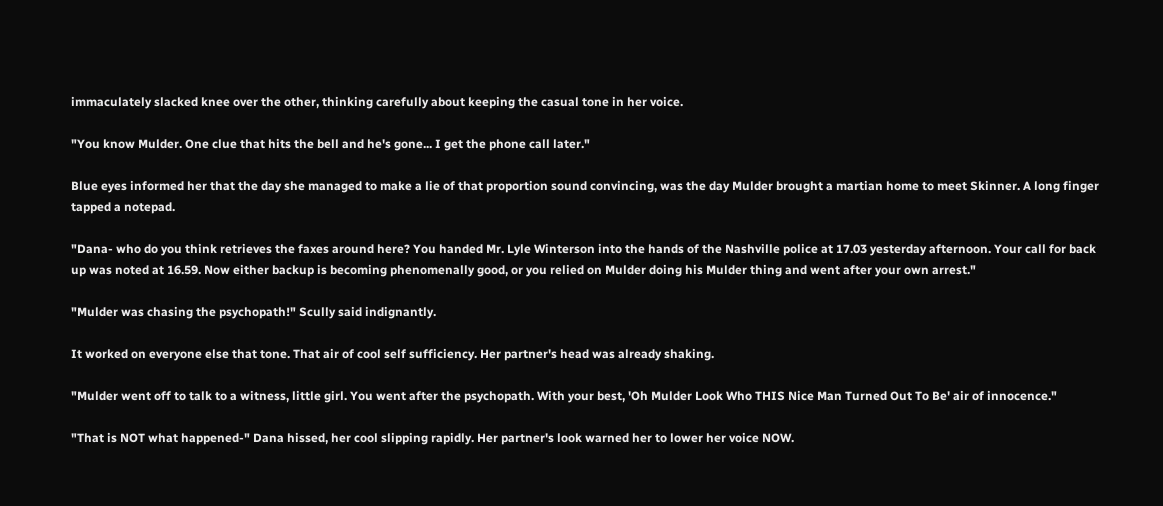immaculately slacked knee over the other, thinking carefully about keeping the casual tone in her voice.

"You know Mulder. One clue that hits the bell and he's gone... I get the phone call later."

Blue eyes informed her that the day she managed to make a lie of that proportion sound convincing, was the day Mulder brought a martian home to meet Skinner. A long finger tapped a notepad.

"Dana- who do you think retrieves the faxes around here? You handed Mr. Lyle Winterson into the hands of the Nashville police at 17.03 yesterday afternoon. Your call for back up was noted at 16.59. Now either backup is becoming phenomenally good, or you relied on Mulder doing his Mulder thing and went after your own arrest."

"Mulder was chasing the psychopath!" Scully said indignantly.

It worked on everyone else that tone. That air of cool self sufficiency. Her partner's head was already shaking.

"Mulder went off to talk to a witness, little girl. You went after the psychopath. With your best, 'Oh Mulder Look Who THIS Nice Man Turned Out To Be' air of innocence."

"That is NOT what happened-" Dana hissed, her cool slipping rapidly. Her partner's look warned her to lower her voice NOW.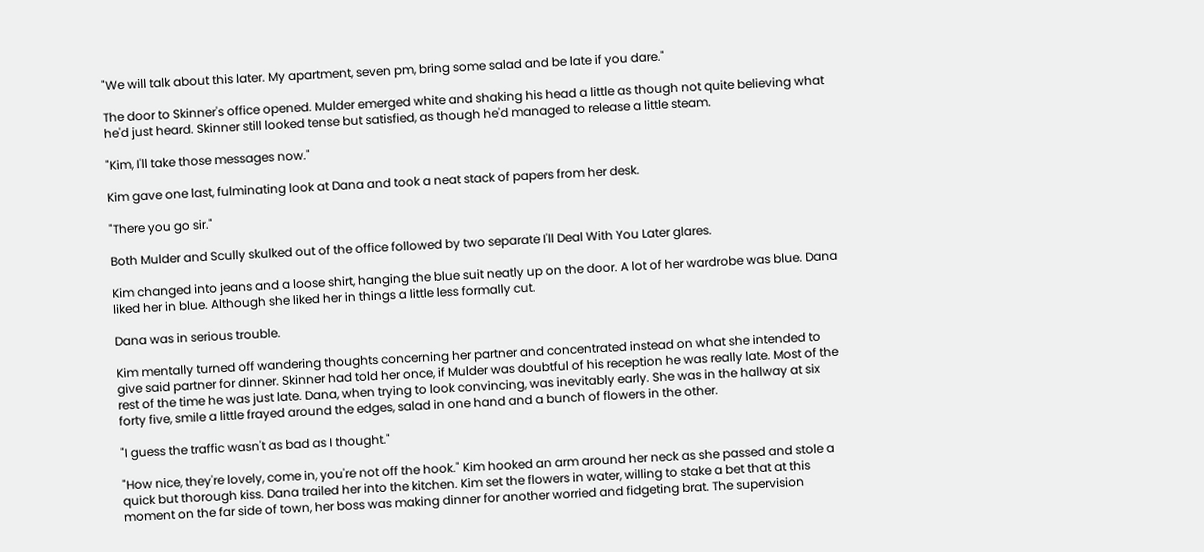"We will talk about this later. My apartment, seven pm, bring some salad and be late if you dare."

The door to Skinner's office opened. Mulder emerged white and shaking his head a little as though not quite believing what he'd just heard. Skinner still looked tense but satisfied, as though he'd managed to release a little steam.

"Kim, I'll take those messages now."

Kim gave one last, fulminating look at Dana and took a neat stack of papers from her desk.

"There you go sir."

Both Mulder and Scully skulked out of the office followed by two separate I'll Deal With You Later glares.

Kim changed into jeans and a loose shirt, hanging the blue suit neatly up on the door. A lot of her wardrobe was blue. Dana liked her in blue. Although she liked her in things a little less formally cut.

Dana was in serious trouble.

Kim mentally turned off wandering thoughts concerning her partner and concentrated instead on what she intended to give said partner for dinner. Skinner had told her once, if Mulder was doubtful of his reception he was really late. Most of the rest of the time he was just late. Dana, when trying to look convincing, was inevitably early. She was in the hallway at six forty five, smile a little frayed around the edges, salad in one hand and a bunch of flowers in the other.

"I guess the traffic wasn't as bad as I thought."

"How nice, they're lovely, come in, you're not off the hook." Kim hooked an arm around her neck as she passed and stole a quick but thorough kiss. Dana trailed her into the kitchen. Kim set the flowers in water, willing to stake a bet that at this moment on the far side of town, her boss was making dinner for another worried and fidgeting brat. The supervision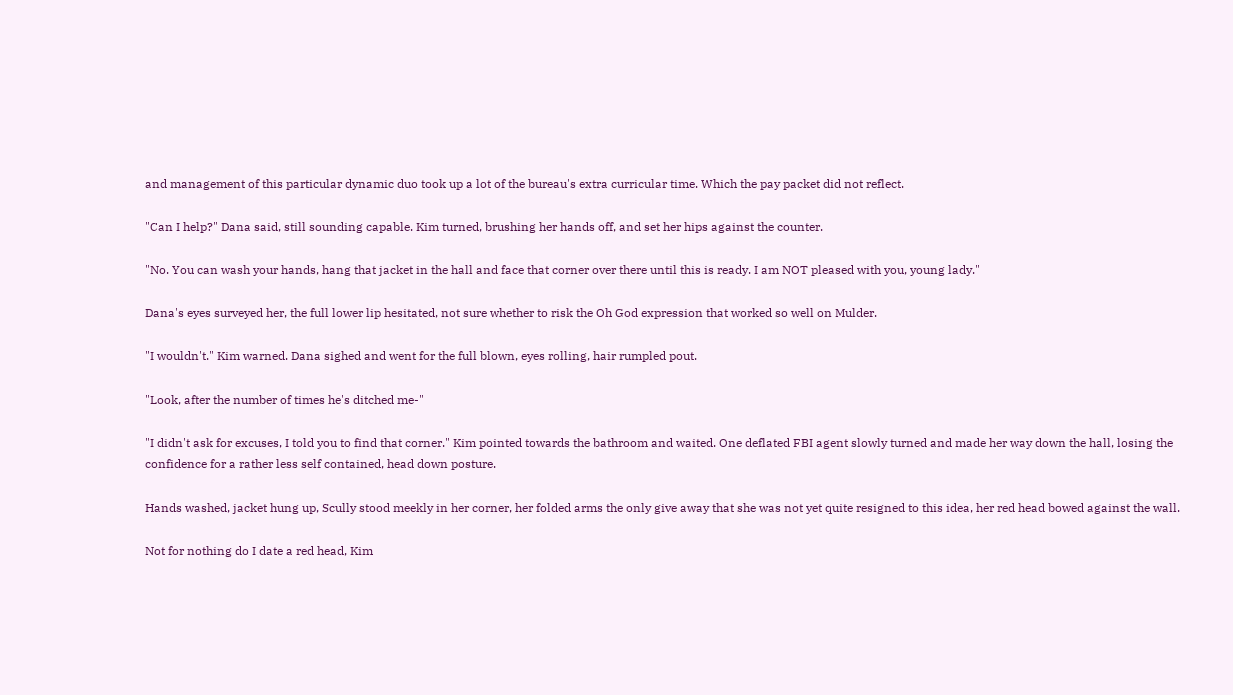and management of this particular dynamic duo took up a lot of the bureau's extra curricular time. Which the pay packet did not reflect.

"Can I help?" Dana said, still sounding capable. Kim turned, brushing her hands off, and set her hips against the counter.

"No. You can wash your hands, hang that jacket in the hall and face that corner over there until this is ready. I am NOT pleased with you, young lady."

Dana's eyes surveyed her, the full lower lip hesitated, not sure whether to risk the Oh God expression that worked so well on Mulder.

"I wouldn't." Kim warned. Dana sighed and went for the full blown, eyes rolling, hair rumpled pout.

"Look, after the number of times he's ditched me-"

"I didn't ask for excuses, I told you to find that corner." Kim pointed towards the bathroom and waited. One deflated FBI agent slowly turned and made her way down the hall, losing the confidence for a rather less self contained, head down posture.

Hands washed, jacket hung up, Scully stood meekly in her corner, her folded arms the only give away that she was not yet quite resigned to this idea, her red head bowed against the wall.

Not for nothing do I date a red head, Kim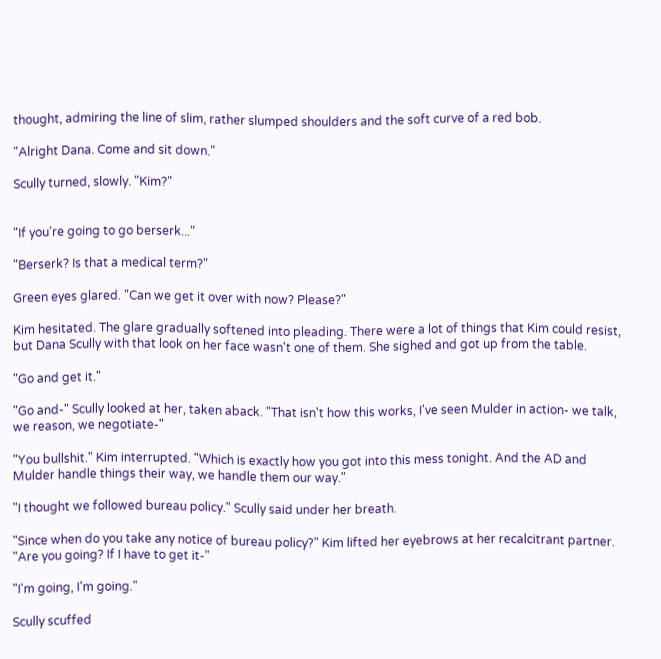thought, admiring the line of slim, rather slumped shoulders and the soft curve of a red bob.

"Alright Dana. Come and sit down."

Scully turned, slowly. "Kim?"


"If you're going to go berserk..."

"Berserk? Is that a medical term?"

Green eyes glared. "Can we get it over with now? Please?"

Kim hesitated. The glare gradually softened into pleading. There were a lot of things that Kim could resist, but Dana Scully with that look on her face wasn't one of them. She sighed and got up from the table.

"Go and get it."

"Go and-" Scully looked at her, taken aback. "That isn't how this works, I've seen Mulder in action- we talk, we reason, we negotiate-"

"You bullshit." Kim interrupted. "Which is exactly how you got into this mess tonight. And the AD and Mulder handle things their way, we handle them our way."

"I thought we followed bureau policy." Scully said under her breath.

"Since when do you take any notice of bureau policy?" Kim lifted her eyebrows at her recalcitrant partner. "Are you going? If I have to get it-"

"I'm going, I'm going."

Scully scuffed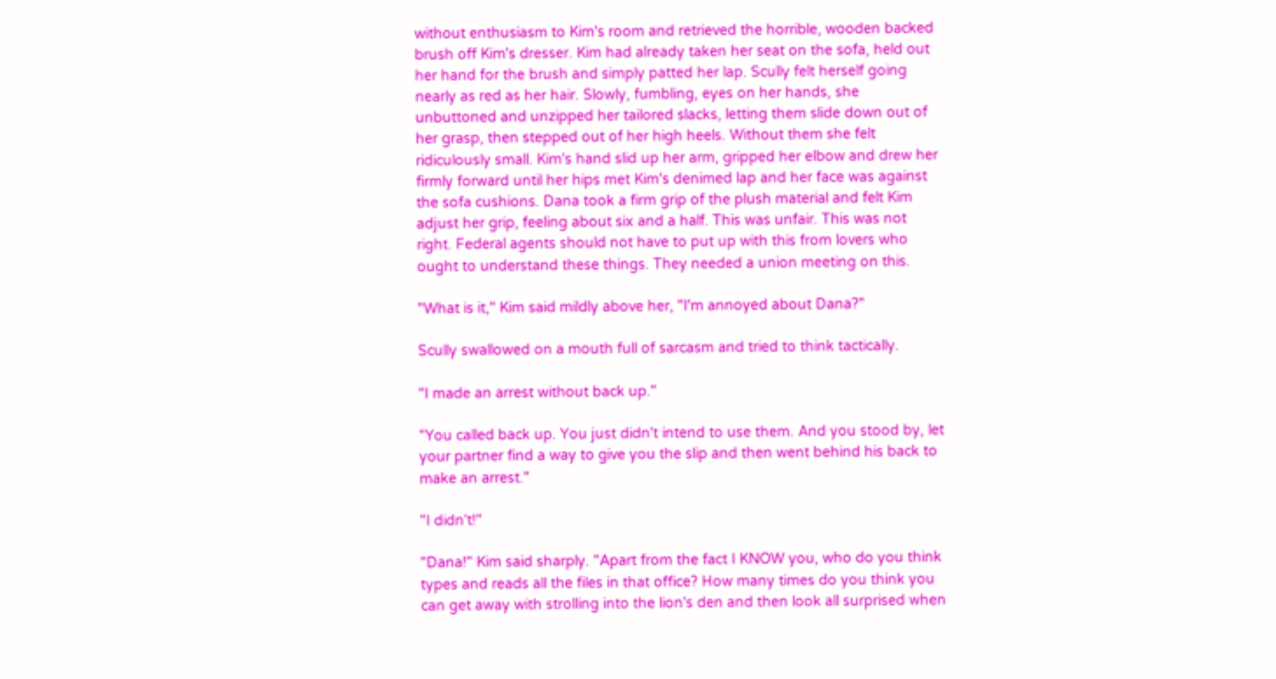without enthusiasm to Kim's room and retrieved the horrible, wooden backed brush off Kim's dresser. Kim had already taken her seat on the sofa, held out her hand for the brush and simply patted her lap. Scully felt herself going nearly as red as her hair. Slowly, fumbling, eyes on her hands, she unbuttoned and unzipped her tailored slacks, letting them slide down out of her grasp, then stepped out of her high heels. Without them she felt ridiculously small. Kim's hand slid up her arm, gripped her elbow and drew her firmly forward until her hips met Kim's denimed lap and her face was against the sofa cushions. Dana took a firm grip of the plush material and felt Kim adjust her grip, feeling about six and a half. This was unfair. This was not right. Federal agents should not have to put up with this from lovers who ought to understand these things. They needed a union meeting on this.

"What is it," Kim said mildly above her, "I'm annoyed about Dana?"

Scully swallowed on a mouth full of sarcasm and tried to think tactically.

"I made an arrest without back up."

"You called back up. You just didn't intend to use them. And you stood by, let your partner find a way to give you the slip and then went behind his back to make an arrest."

"I didn't!"

"Dana!" Kim said sharply. "Apart from the fact I KNOW you, who do you think types and reads all the files in that office? How many times do you think you can get away with strolling into the lion's den and then look all surprised when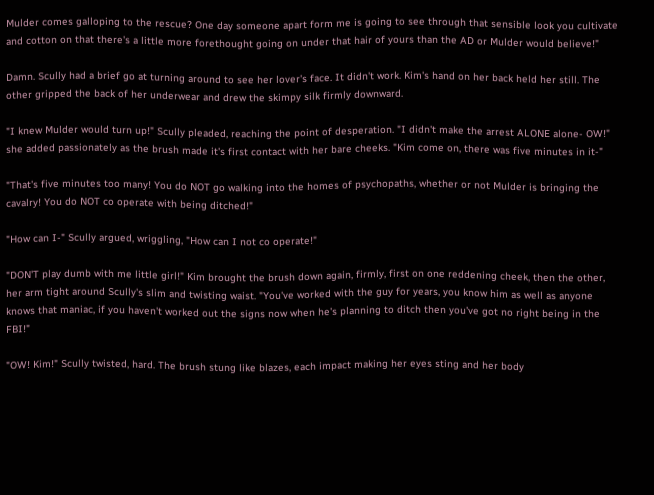Mulder comes galloping to the rescue? One day someone apart form me is going to see through that sensible look you cultivate and cotton on that there's a little more forethought going on under that hair of yours than the AD or Mulder would believe!"

Damn. Scully had a brief go at turning around to see her lover's face. It didn't work. Kim's hand on her back held her still. The other gripped the back of her underwear and drew the skimpy silk firmly downward.

"I knew Mulder would turn up!" Scully pleaded, reaching the point of desperation. "I didn't make the arrest ALONE alone- OW!" she added passionately as the brush made it's first contact with her bare cheeks. "Kim come on, there was five minutes in it-"

"That's five minutes too many! You do NOT go walking into the homes of psychopaths, whether or not Mulder is bringing the cavalry! You do NOT co operate with being ditched!"

"How can I-" Scully argued, wriggling, "How can I not co operate!"

"DON'T play dumb with me little girl!" Kim brought the brush down again, firmly, first on one reddening cheek, then the other, her arm tight around Scully's slim and twisting waist. "You've worked with the guy for years, you know him as well as anyone knows that maniac, if you haven't worked out the signs now when he's planning to ditch then you've got no right being in the FBI!"

"OW! Kim!" Scully twisted, hard. The brush stung like blazes, each impact making her eyes sting and her body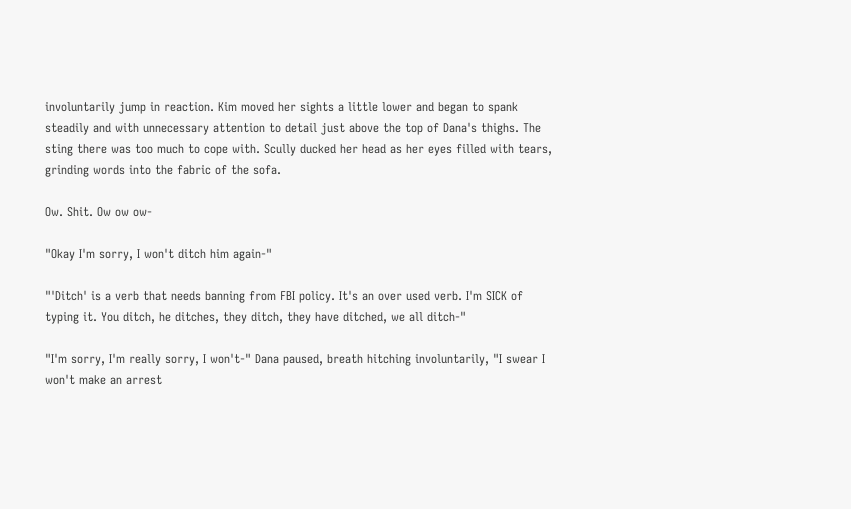involuntarily jump in reaction. Kim moved her sights a little lower and began to spank steadily and with unnecessary attention to detail just above the top of Dana's thighs. The sting there was too much to cope with. Scully ducked her head as her eyes filled with tears, grinding words into the fabric of the sofa.

Ow. Shit. Ow ow ow-

"Okay I'm sorry, I won't ditch him again-"

"'Ditch' is a verb that needs banning from FBI policy. It's an over used verb. I'm SICK of typing it. You ditch, he ditches, they ditch, they have ditched, we all ditch-"

"I'm sorry, I'm really sorry, I won't-" Dana paused, breath hitching involuntarily, "I swear I won't make an arrest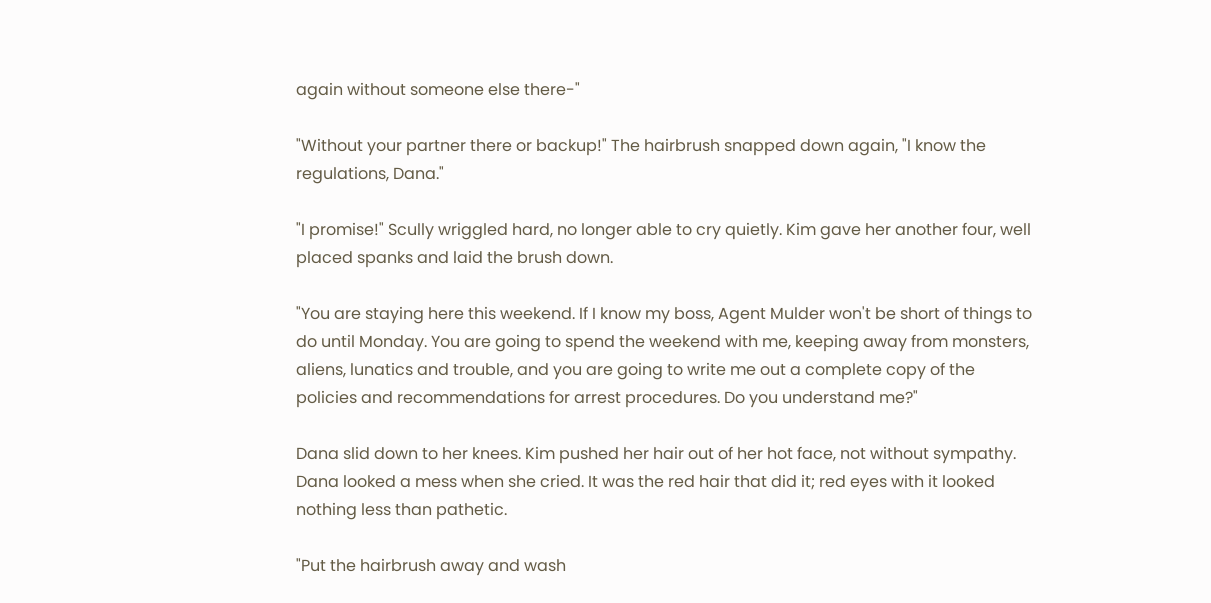again without someone else there-"

"Without your partner there or backup!" The hairbrush snapped down again, "I know the regulations, Dana."

"I promise!" Scully wriggled hard, no longer able to cry quietly. Kim gave her another four, well placed spanks and laid the brush down.

"You are staying here this weekend. If I know my boss, Agent Mulder won't be short of things to do until Monday. You are going to spend the weekend with me, keeping away from monsters, aliens, lunatics and trouble, and you are going to write me out a complete copy of the policies and recommendations for arrest procedures. Do you understand me?"

Dana slid down to her knees. Kim pushed her hair out of her hot face, not without sympathy. Dana looked a mess when she cried. It was the red hair that did it; red eyes with it looked nothing less than pathetic.

"Put the hairbrush away and wash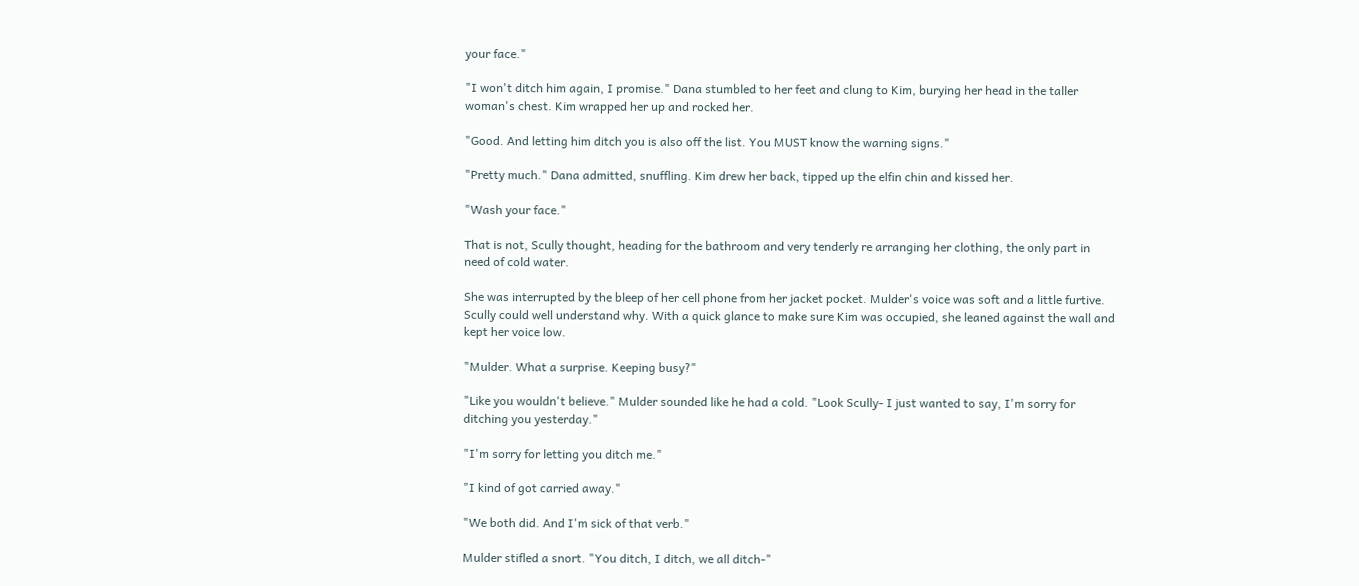your face."

"I won't ditch him again, I promise." Dana stumbled to her feet and clung to Kim, burying her head in the taller woman's chest. Kim wrapped her up and rocked her.

"Good. And letting him ditch you is also off the list. You MUST know the warning signs."

"Pretty much." Dana admitted, snuffling. Kim drew her back, tipped up the elfin chin and kissed her.

"Wash your face."

That is not, Scully thought, heading for the bathroom and very tenderly re arranging her clothing, the only part in need of cold water.

She was interrupted by the bleep of her cell phone from her jacket pocket. Mulder's voice was soft and a little furtive. Scully could well understand why. With a quick glance to make sure Kim was occupied, she leaned against the wall and kept her voice low.

"Mulder. What a surprise. Keeping busy?"

"Like you wouldn't believe." Mulder sounded like he had a cold. "Look Scully- I just wanted to say, I'm sorry for ditching you yesterday."

"I'm sorry for letting you ditch me."

"I kind of got carried away."

"We both did. And I'm sick of that verb."

Mulder stifled a snort. "You ditch, I ditch, we all ditch-"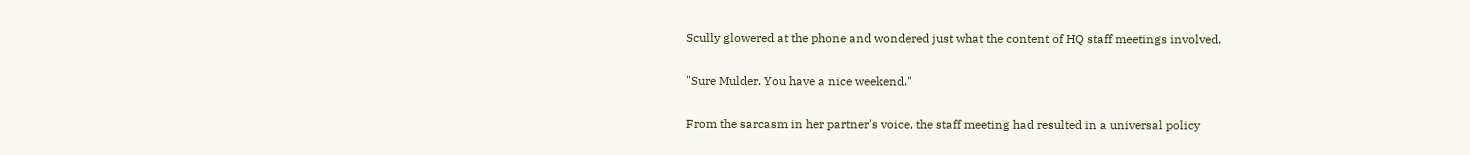Scully glowered at the phone and wondered just what the content of HQ staff meetings involved.

"Sure Mulder. You have a nice weekend."

From the sarcasm in her partner's voice, the staff meeting had resulted in a universal policy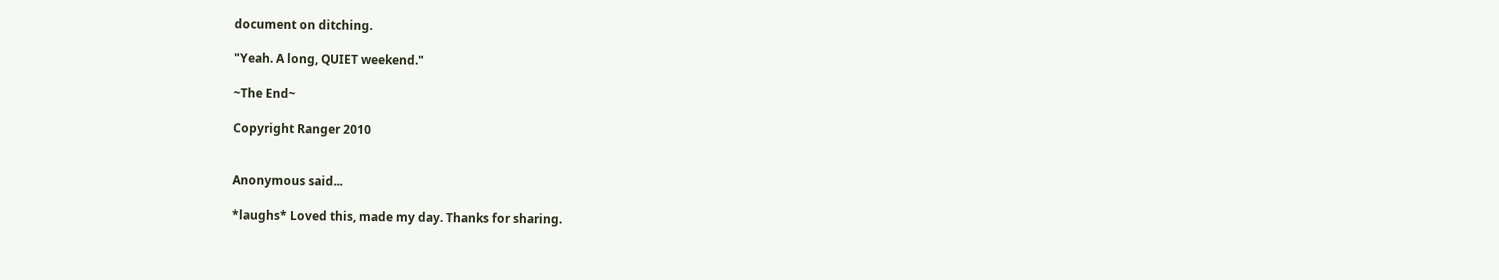document on ditching.

"Yeah. A long, QUIET weekend."

~The End~

Copyright Ranger 2010


Anonymous said...

*laughs* Loved this, made my day. Thanks for sharing.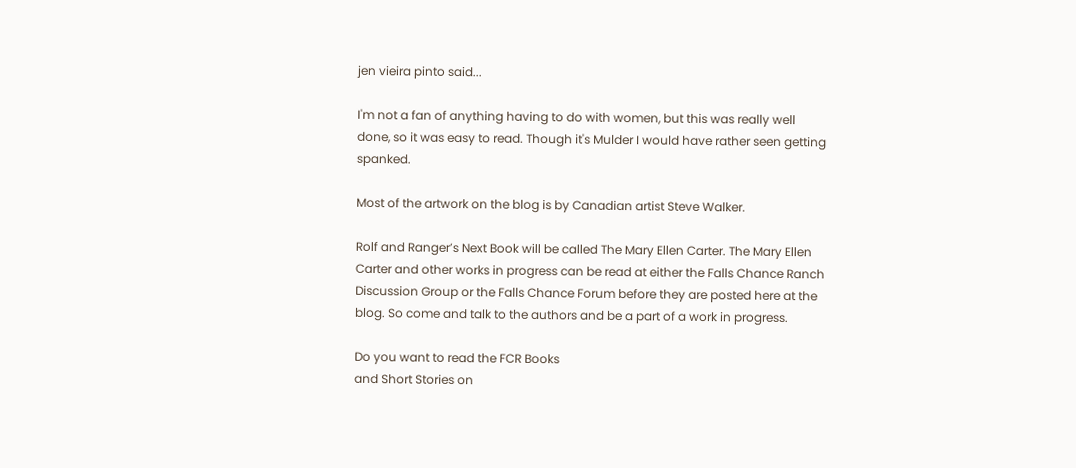jen vieira pinto said...

I'm not a fan of anything having to do with women, but this was really well done, so it was easy to read. Though it's Mulder I would have rather seen getting spanked.

Most of the artwork on the blog is by Canadian artist Steve Walker.

Rolf and Ranger’s Next Book will be called The Mary Ellen Carter. The Mary Ellen Carter and other works in progress can be read at either the Falls Chance Ranch Discussion Group or the Falls Chance Forum before they are posted here at the blog. So come and talk to the authors and be a part of a work in progress.

Do you want to read the FCR Books
and Short Stories on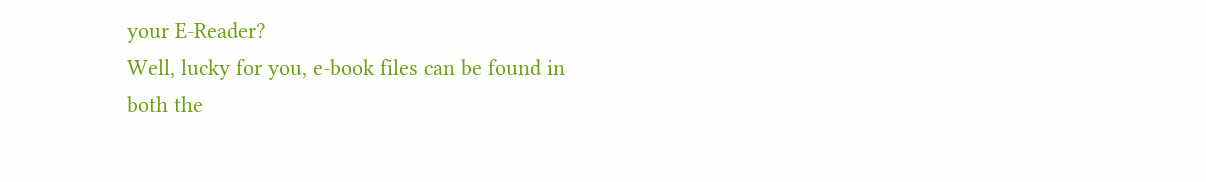your E-Reader?
Well, lucky for you, e-book files can be found in
both the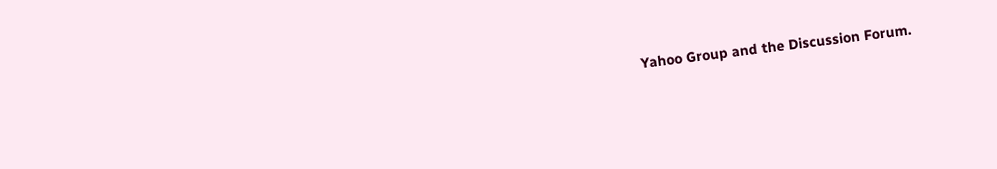Yahoo Group and the Discussion Forum.